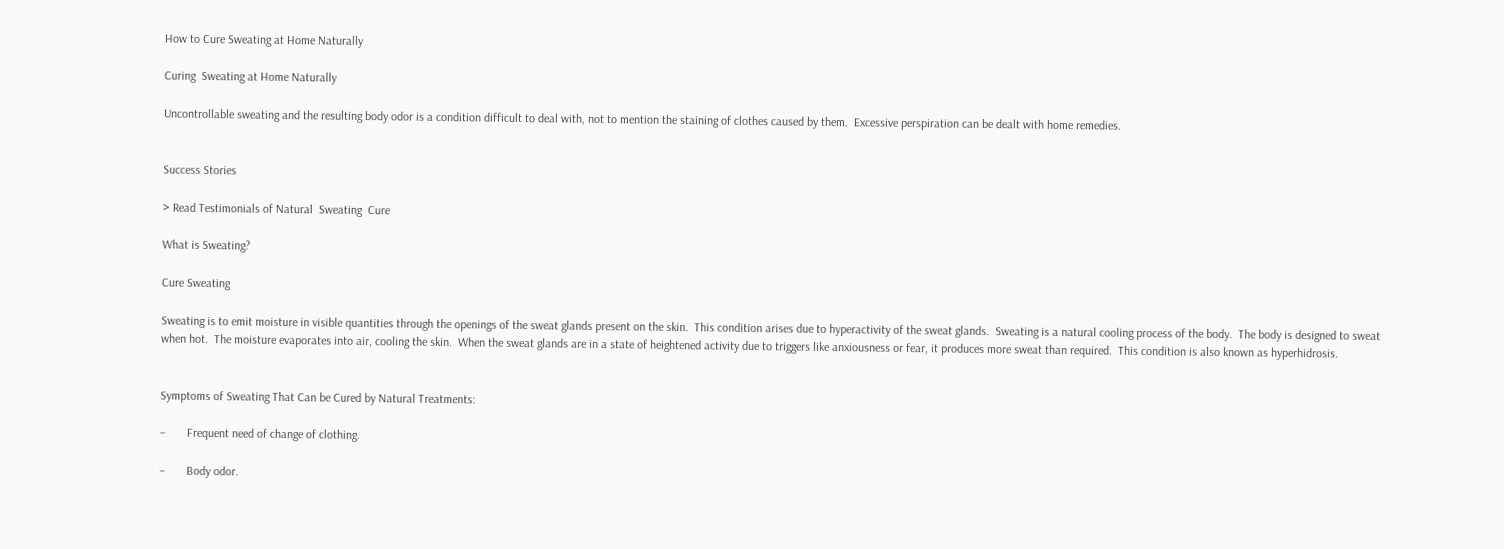How to Cure Sweating at Home Naturally

Curing  Sweating at Home Naturally

Uncontrollable sweating and the resulting body odor is a condition difficult to deal with, not to mention the staining of clothes caused by them.  Excessive perspiration can be dealt with home remedies.


Success Stories

> Read Testimonials of Natural  Sweating  Cure

What is Sweating?

Cure Sweating

Sweating is to emit moisture in visible quantities through the openings of the sweat glands present on the skin.  This condition arises due to hyperactivity of the sweat glands.  Sweating is a natural cooling process of the body.  The body is designed to sweat when hot.  The moisture evaporates into air, cooling the skin.  When the sweat glands are in a state of heightened activity due to triggers like anxiousness or fear, it produces more sweat than required.  This condition is also known as hyperhidrosis.


Symptoms of Sweating That Can be Cured by Natural Treatments:

–       Frequent need of change of clothing.

–       Body odor.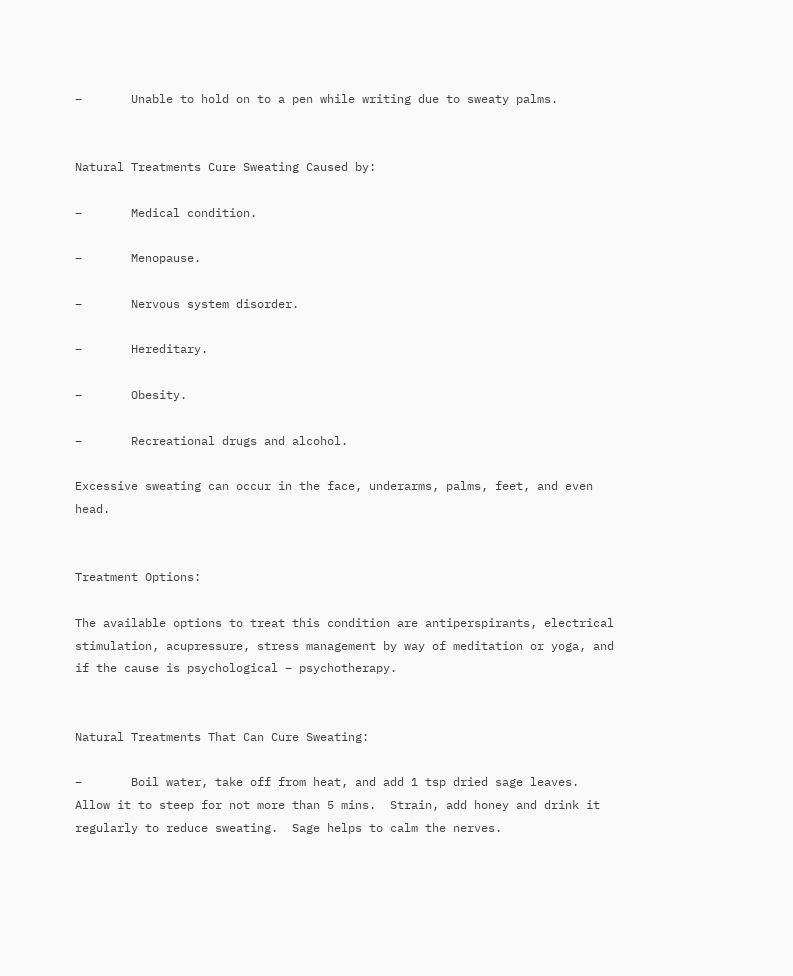–       Unable to hold on to a pen while writing due to sweaty palms.


Natural Treatments Cure Sweating Caused by:

–       Medical condition.

–       Menopause.

–       Nervous system disorder.

–       Hereditary.

–       Obesity.

–       Recreational drugs and alcohol.

Excessive sweating can occur in the face, underarms, palms, feet, and even head.


Treatment Options:

The available options to treat this condition are antiperspirants, electrical stimulation, acupressure, stress management by way of meditation or yoga, and if the cause is psychological – psychotherapy.


Natural Treatments That Can Cure Sweating:

–       Boil water, take off from heat, and add 1 tsp dried sage leaves.  Allow it to steep for not more than 5 mins.  Strain, add honey and drink it regularly to reduce sweating.  Sage helps to calm the nerves.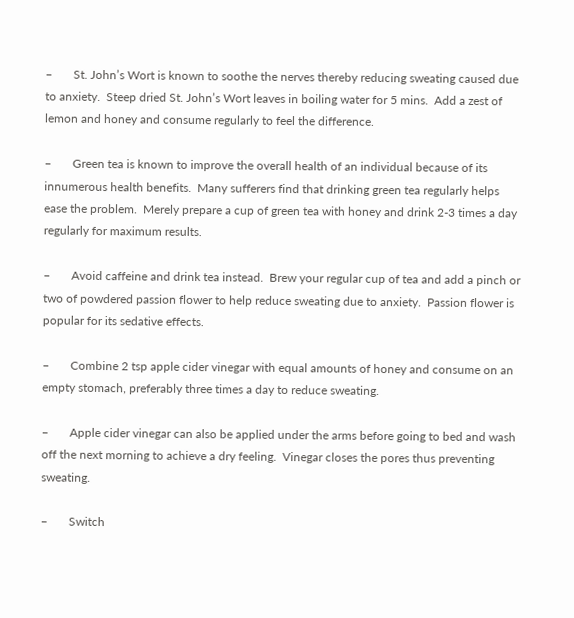–       St. John’s Wort is known to soothe the nerves thereby reducing sweating caused due to anxiety.  Steep dried St. John’s Wort leaves in boiling water for 5 mins.  Add a zest of lemon and honey and consume regularly to feel the difference.

–       Green tea is known to improve the overall health of an individual because of its innumerous health benefits.  Many sufferers find that drinking green tea regularly helps ease the problem.  Merely prepare a cup of green tea with honey and drink 2-3 times a day regularly for maximum results.

–       Avoid caffeine and drink tea instead.  Brew your regular cup of tea and add a pinch or two of powdered passion flower to help reduce sweating due to anxiety.  Passion flower is popular for its sedative effects.

–       Combine 2 tsp apple cider vinegar with equal amounts of honey and consume on an empty stomach, preferably three times a day to reduce sweating.

–       Apple cider vinegar can also be applied under the arms before going to bed and wash off the next morning to achieve a dry feeling.  Vinegar closes the pores thus preventing sweating.

–       Switch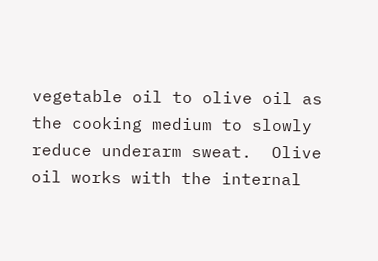vegetable oil to olive oil as the cooking medium to slowly reduce underarm sweat.  Olive oil works with the internal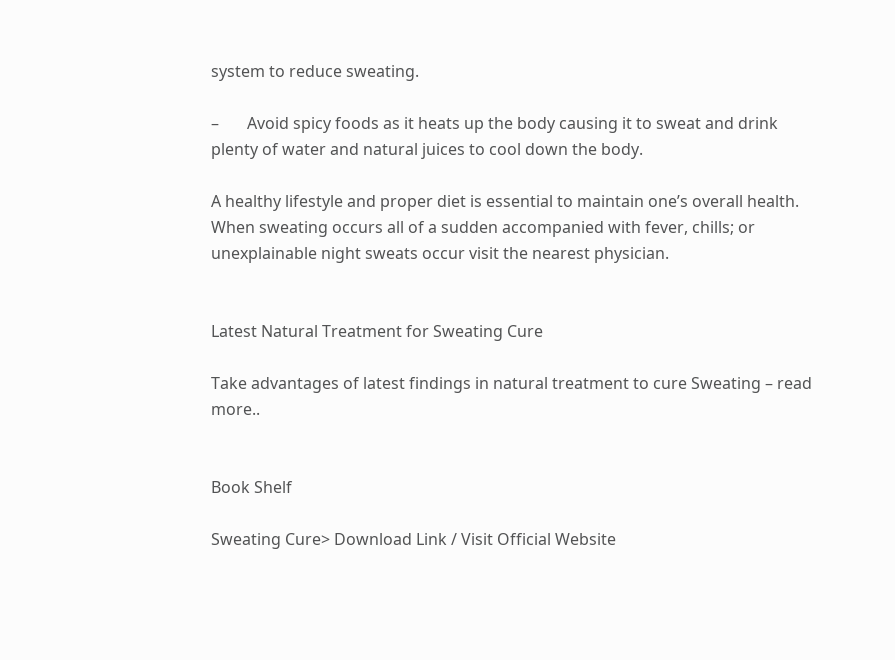system to reduce sweating.

–       Avoid spicy foods as it heats up the body causing it to sweat and drink plenty of water and natural juices to cool down the body.

A healthy lifestyle and proper diet is essential to maintain one’s overall health.  When sweating occurs all of a sudden accompanied with fever, chills; or unexplainable night sweats occur visit the nearest physician.


Latest Natural Treatment for Sweating Cure

Take advantages of latest findings in natural treatment to cure Sweating – read more..


Book Shelf

Sweating Cure> Download Link / Visit Official Website